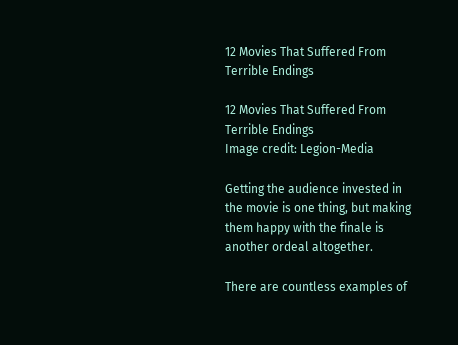12 Movies That Suffered From Terrible Endings

12 Movies That Suffered From Terrible Endings
Image credit: Legion-Media

Getting the audience invested in the movie is one thing, but making them happy with the finale is another ordeal altogether.

There are countless examples of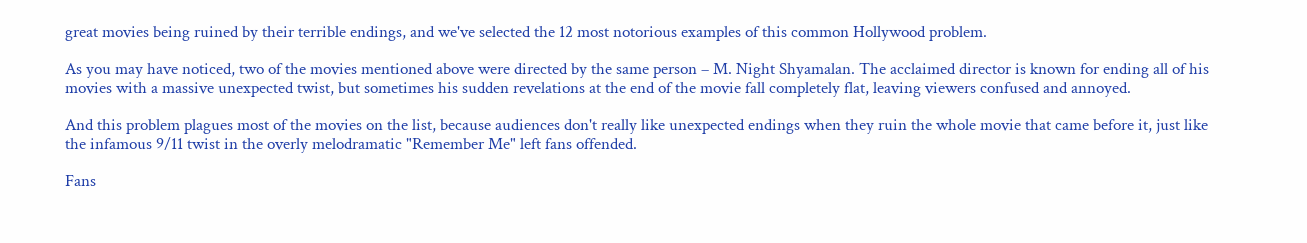great movies being ruined by their terrible endings, and we've selected the 12 most notorious examples of this common Hollywood problem.

As you may have noticed, two of the movies mentioned above were directed by the same person – M. Night Shyamalan. The acclaimed director is known for ending all of his movies with a massive unexpected twist, but sometimes his sudden revelations at the end of the movie fall completely flat, leaving viewers confused and annoyed.

And this problem plagues most of the movies on the list, because audiences don't really like unexpected endings when they ruin the whole movie that came before it, just like the infamous 9/11 twist in the overly melodramatic "Remember Me" left fans offended.

Fans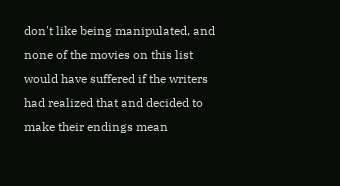don't like being manipulated, and none of the movies on this list would have suffered if the writers had realized that and decided to make their endings mean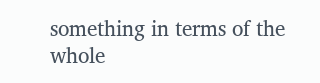something in terms of the whole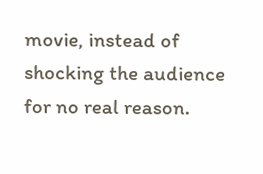movie, instead of shocking the audience for no real reason.